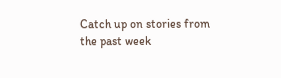Catch up on stories from the past week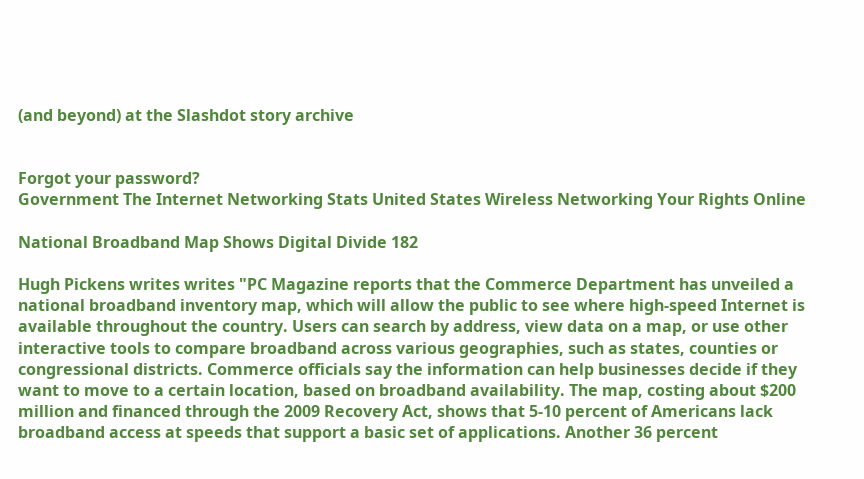(and beyond) at the Slashdot story archive


Forgot your password?
Government The Internet Networking Stats United States Wireless Networking Your Rights Online

National Broadband Map Shows Digital Divide 182

Hugh Pickens writes writes "PC Magazine reports that the Commerce Department has unveiled a national broadband inventory map, which will allow the public to see where high-speed Internet is available throughout the country. Users can search by address, view data on a map, or use other interactive tools to compare broadband across various geographies, such as states, counties or congressional districts. Commerce officials say the information can help businesses decide if they want to move to a certain location, based on broadband availability. The map, costing about $200 million and financed through the 2009 Recovery Act, shows that 5-10 percent of Americans lack broadband access at speeds that support a basic set of applications. Another 36 percent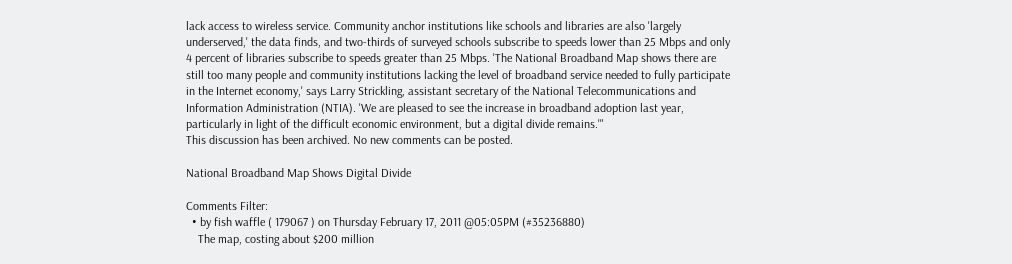lack access to wireless service. Community anchor institutions like schools and libraries are also 'largely underserved,' the data finds, and two-thirds of surveyed schools subscribe to speeds lower than 25 Mbps and only 4 percent of libraries subscribe to speeds greater than 25 Mbps. 'The National Broadband Map shows there are still too many people and community institutions lacking the level of broadband service needed to fully participate in the Internet economy,' says Larry Strickling, assistant secretary of the National Telecommunications and Information Administration (NTIA). 'We are pleased to see the increase in broadband adoption last year, particularly in light of the difficult economic environment, but a digital divide remains.'"
This discussion has been archived. No new comments can be posted.

National Broadband Map Shows Digital Divide

Comments Filter:
  • by fish waffle ( 179067 ) on Thursday February 17, 2011 @05:05PM (#35236880)
    The map, costing about $200 million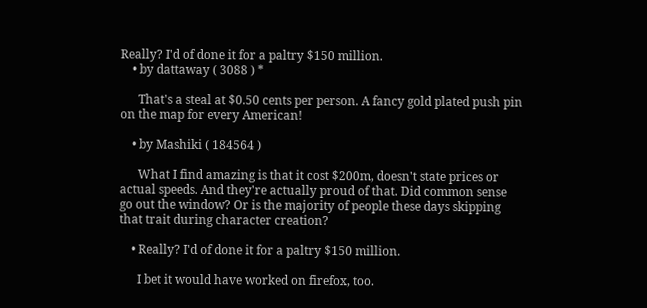Really? I'd of done it for a paltry $150 million.
    • by dattaway ( 3088 ) *

      That's a steal at $0.50 cents per person. A fancy gold plated push pin on the map for every American!

    • by Mashiki ( 184564 )

      What I find amazing is that it cost $200m, doesn't state prices or actual speeds. And they're actually proud of that. Did common sense go out the window? Or is the majority of people these days skipping that trait during character creation?

    • Really? I'd of done it for a paltry $150 million.

      I bet it would have worked on firefox, too.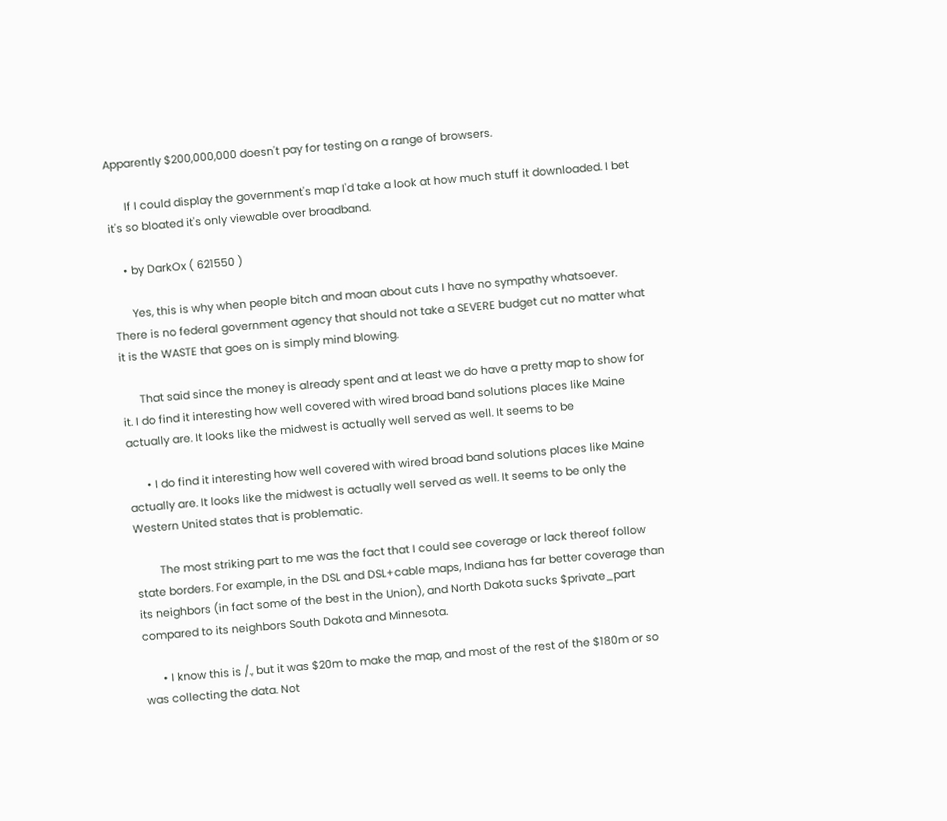Apparently $200,000,000 doesn't pay for testing on a range of browsers.

      If I could display the government's map I'd take a look at how much stuff it downloaded. I bet it's so bloated it's only viewable over broadband.

    • by DarkOx ( 621550 )

      Yes, this is why when people bitch and moan about cuts I have no sympathy whatsoever. There is no federal government agency that should not take a SEVERE budget cut no matter what it is the WASTE that goes on is simply mind blowing.

      That said since the money is already spent and at least we do have a pretty map to show for it. I do find it interesting how well covered with wired broad band solutions places like Maine actually are. It looks like the midwest is actually well served as well. It seems to be

      • I do find it interesting how well covered with wired broad band solutions places like Maine actually are. It looks like the midwest is actually well served as well. It seems to be only the Western United states that is problematic.

        The most striking part to me was the fact that I could see coverage or lack thereof follow state borders. For example, in the DSL and DSL+cable maps, Indiana has far better coverage than its neighbors (in fact some of the best in the Union), and North Dakota sucks $private_part compared to its neighbors South Dakota and Minnesota.

      • I know this is /., but it was $20m to make the map, and most of the rest of the $180m or so was collecting the data. Not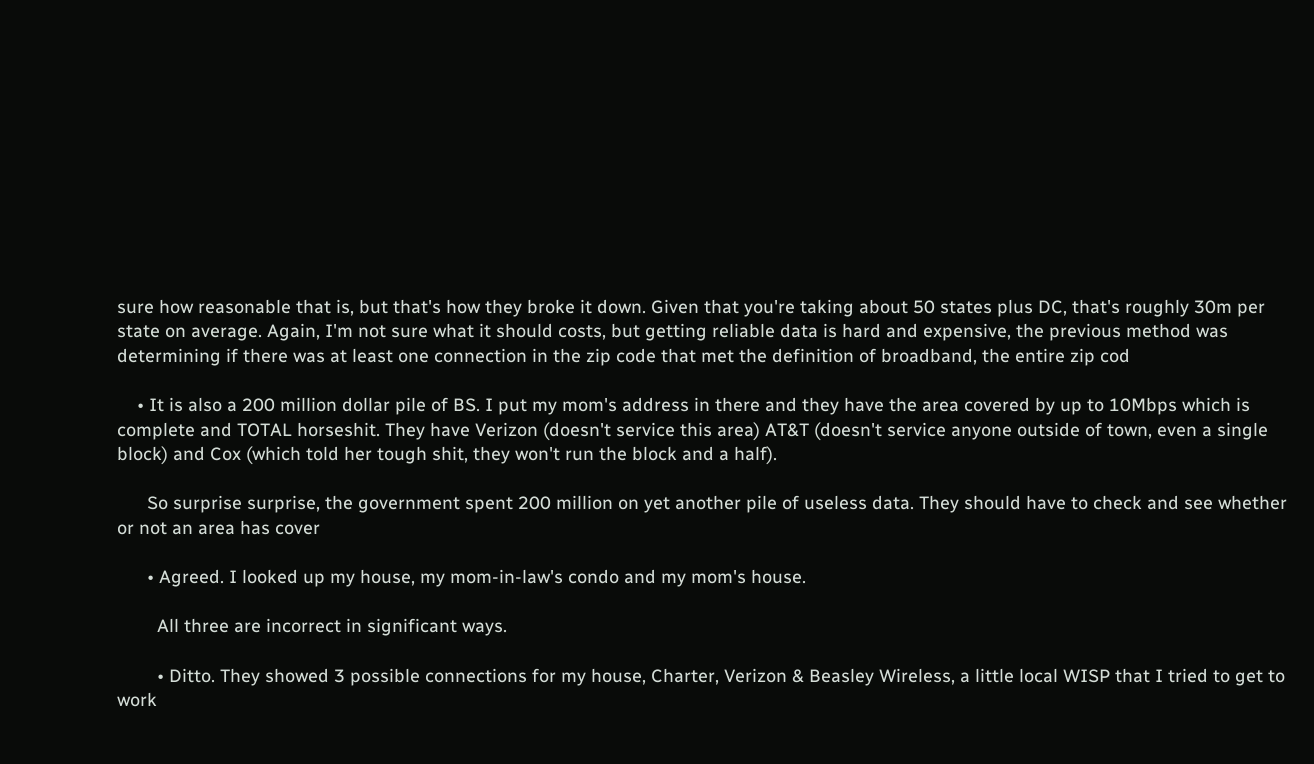sure how reasonable that is, but that's how they broke it down. Given that you're taking about 50 states plus DC, that's roughly 30m per state on average. Again, I'm not sure what it should costs, but getting reliable data is hard and expensive, the previous method was determining if there was at least one connection in the zip code that met the definition of broadband, the entire zip cod

    • It is also a 200 million dollar pile of BS. I put my mom's address in there and they have the area covered by up to 10Mbps which is complete and TOTAL horseshit. They have Verizon (doesn't service this area) AT&T (doesn't service anyone outside of town, even a single block) and Cox (which told her tough shit, they won't run the block and a half).

      So surprise surprise, the government spent 200 million on yet another pile of useless data. They should have to check and see whether or not an area has cover

      • Agreed. I looked up my house, my mom-in-law's condo and my mom's house.

        All three are incorrect in significant ways.

        • Ditto. They showed 3 possible connections for my house, Charter, Verizon & Beasley Wireless, a little local WISP that I tried to get to work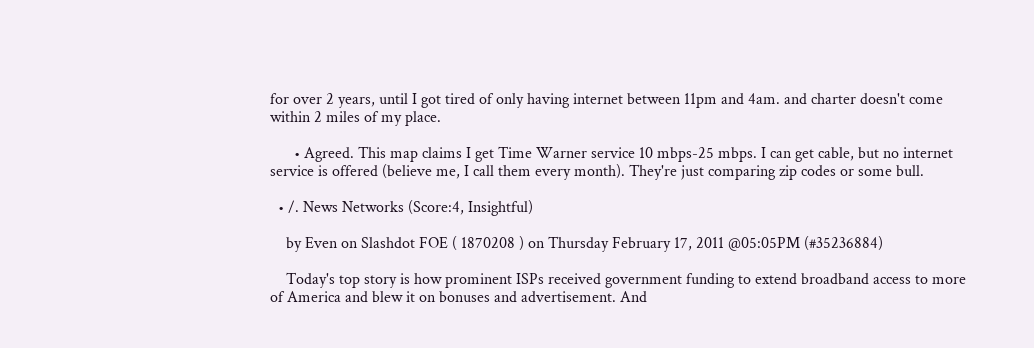for over 2 years, until I got tired of only having internet between 11pm and 4am. and charter doesn't come within 2 miles of my place.

      • Agreed. This map claims I get Time Warner service 10 mbps-25 mbps. I can get cable, but no internet service is offered (believe me, I call them every month). They're just comparing zip codes or some bull.

  • /. News Networks (Score:4, Insightful)

    by Even on Slashdot FOE ( 1870208 ) on Thursday February 17, 2011 @05:05PM (#35236884)

    Today's top story is how prominent ISPs received government funding to extend broadband access to more of America and blew it on bonuses and advertisement. And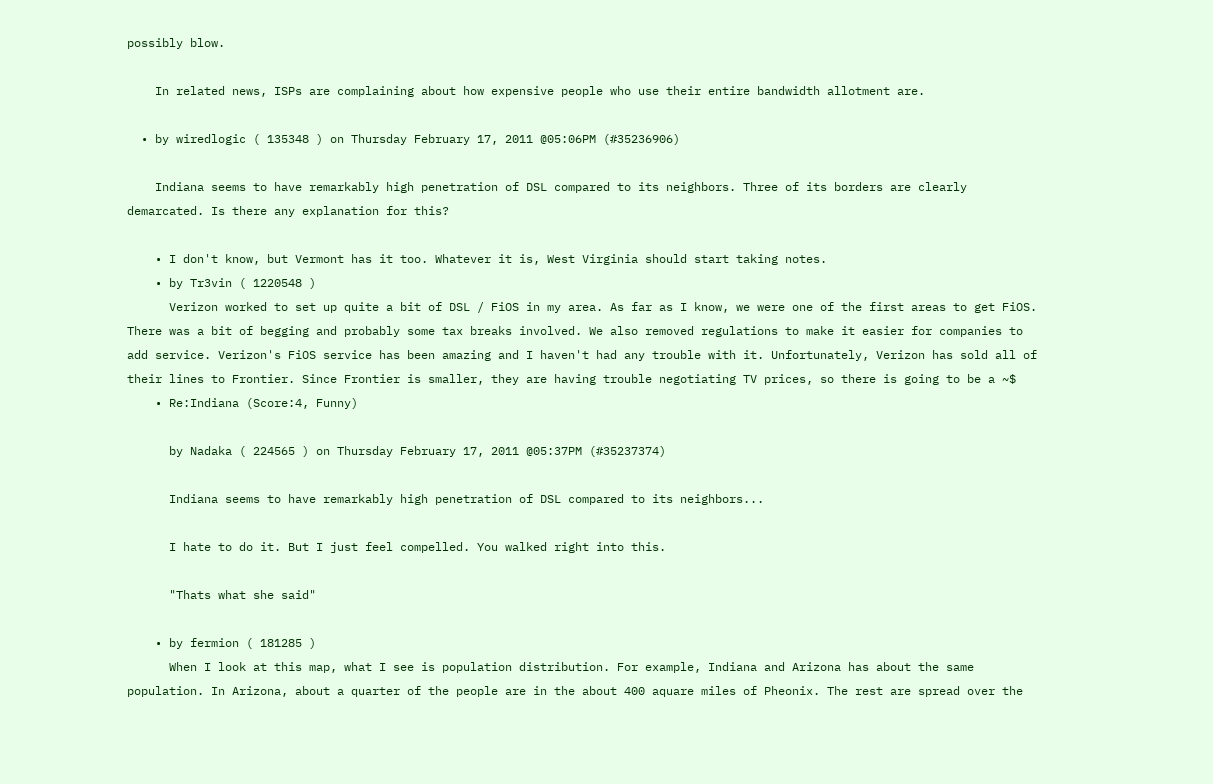possibly blow.

    In related news, ISPs are complaining about how expensive people who use their entire bandwidth allotment are.

  • by wiredlogic ( 135348 ) on Thursday February 17, 2011 @05:06PM (#35236906)

    Indiana seems to have remarkably high penetration of DSL compared to its neighbors. Three of its borders are clearly demarcated. Is there any explanation for this?

    • I don't know, but Vermont has it too. Whatever it is, West Virginia should start taking notes.
    • by Tr3vin ( 1220548 )
      Verizon worked to set up quite a bit of DSL / FiOS in my area. As far as I know, we were one of the first areas to get FiOS. There was a bit of begging and probably some tax breaks involved. We also removed regulations to make it easier for companies to add service. Verizon's FiOS service has been amazing and I haven't had any trouble with it. Unfortunately, Verizon has sold all of their lines to Frontier. Since Frontier is smaller, they are having trouble negotiating TV prices, so there is going to be a ~$
    • Re:Indiana (Score:4, Funny)

      by Nadaka ( 224565 ) on Thursday February 17, 2011 @05:37PM (#35237374)

      Indiana seems to have remarkably high penetration of DSL compared to its neighbors...

      I hate to do it. But I just feel compelled. You walked right into this.

      "Thats what she said"

    • by fermion ( 181285 )
      When I look at this map, what I see is population distribution. For example, Indiana and Arizona has about the same population. In Arizona, about a quarter of the people are in the about 400 aquare miles of Pheonix. The rest are spread over the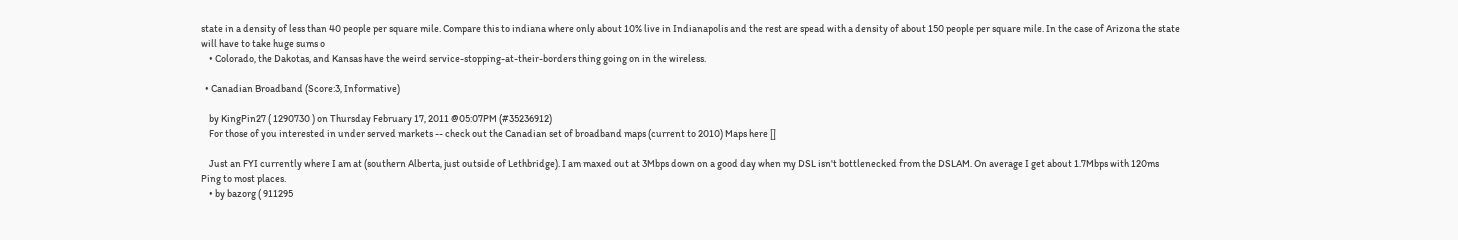state in a density of less than 40 people per square mile. Compare this to indiana where only about 10% live in Indianapolis and the rest are spead with a density of about 150 people per square mile. In the case of Arizona the state will have to take huge sums o
    • Colorado, the Dakotas, and Kansas have the weird service-stopping-at-their-borders thing going on in the wireless.

  • Canadian Broadband (Score:3, Informative)

    by KingPin27 ( 1290730 ) on Thursday February 17, 2011 @05:07PM (#35236912)
    For those of you interested in under served markets -- check out the Canadian set of broadband maps (current to 2010) Maps here []

    Just an FYI currently where I am at (southern Alberta, just outside of Lethbridge). I am maxed out at 3Mbps down on a good day when my DSL isn't bottlenecked from the DSLAM. On average I get about 1.7Mbps with 120ms Ping to most places.
    • by bazorg ( 911295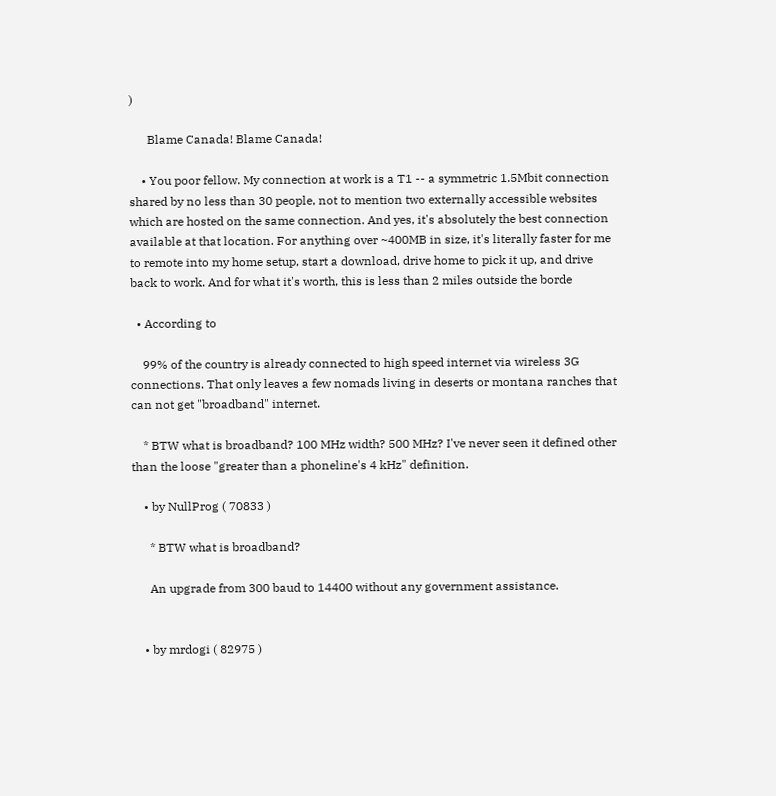)

      Blame Canada! Blame Canada!

    • You poor fellow. My connection at work is a T1 -- a symmetric 1.5Mbit connection shared by no less than 30 people, not to mention two externally accessible websites which are hosted on the same connection. And yes, it's absolutely the best connection available at that location. For anything over ~400MB in size, it's literally faster for me to remote into my home setup, start a download, drive home to pick it up, and drive back to work. And for what it's worth, this is less than 2 miles outside the borde

  • According to

    99% of the country is already connected to high speed internet via wireless 3G connections. That only leaves a few nomads living in deserts or montana ranches that can not get "broadband" internet.

    * BTW what is broadband? 100 MHz width? 500 MHz? I've never seen it defined other than the loose "greater than a phoneline's 4 kHz" definition.

    • by NullProg ( 70833 )

      * BTW what is broadband?

      An upgrade from 300 baud to 14400 without any government assistance.


    • by mrdogi ( 82975 )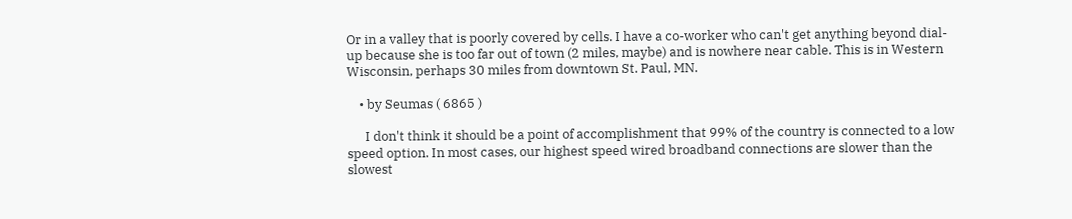Or in a valley that is poorly covered by cells. I have a co-worker who can't get anything beyond dial-up because she is too far out of town (2 miles, maybe) and is nowhere near cable. This is in Western Wisconsin, perhaps 30 miles from downtown St. Paul, MN.

    • by Seumas ( 6865 )

      I don't think it should be a point of accomplishment that 99% of the country is connected to a low speed option. In most cases, our highest speed wired broadband connections are slower than the slowest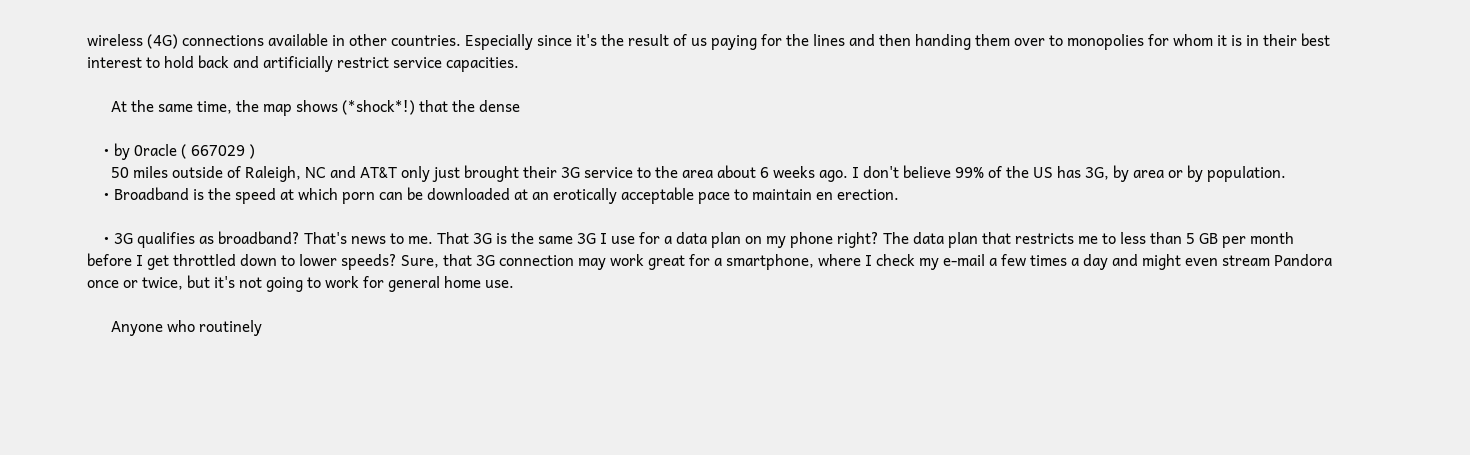wireless (4G) connections available in other countries. Especially since it's the result of us paying for the lines and then handing them over to monopolies for whom it is in their best interest to hold back and artificially restrict service capacities.

      At the same time, the map shows (*shock*!) that the dense

    • by 0racle ( 667029 )
      50 miles outside of Raleigh, NC and AT&T only just brought their 3G service to the area about 6 weeks ago. I don't believe 99% of the US has 3G, by area or by population.
    • Broadband is the speed at which porn can be downloaded at an erotically acceptable pace to maintain en erection.

    • 3G qualifies as broadband? That's news to me. That 3G is the same 3G I use for a data plan on my phone right? The data plan that restricts me to less than 5 GB per month before I get throttled down to lower speeds? Sure, that 3G connection may work great for a smartphone, where I check my e-mail a few times a day and might even stream Pandora once or twice, but it's not going to work for general home use.

      Anyone who routinely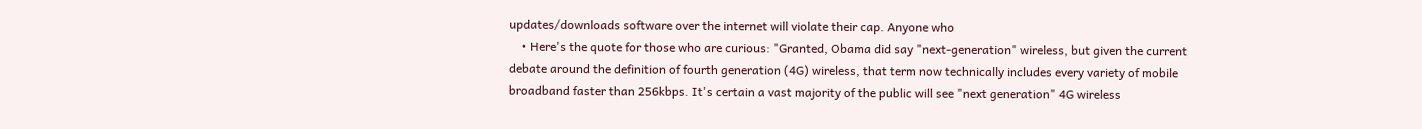updates/downloads software over the internet will violate their cap. Anyone who
    • Here's the quote for those who are curious: "Granted, Obama did say "next-generation" wireless, but given the current debate around the definition of fourth generation (4G) wireless, that term now technically includes every variety of mobile broadband faster than 256kbps. It's certain a vast majority of the public will see "next generation" 4G wireless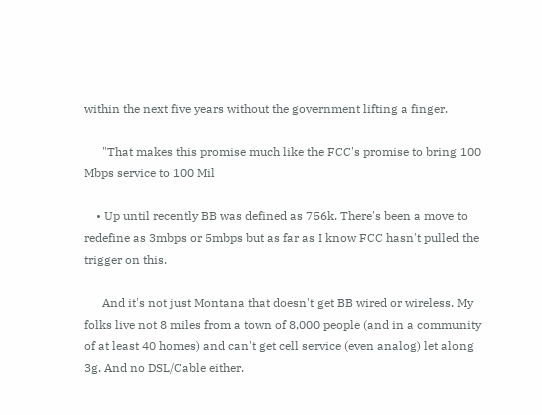within the next five years without the government lifting a finger.

      "That makes this promise much like the FCC's promise to bring 100 Mbps service to 100 Mil

    • Up until recently BB was defined as 756k. There's been a move to redefine as 3mbps or 5mbps but as far as I know FCC hasn't pulled the trigger on this.

      And it's not just Montana that doesn't get BB wired or wireless. My folks live not 8 miles from a town of 8,000 people (and in a community of at least 40 homes) and can't get cell service (even analog) let along 3g. And no DSL/Cable either.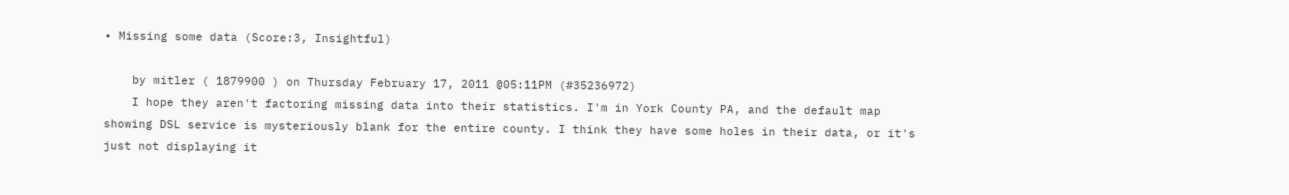• Missing some data (Score:3, Insightful)

    by mitler ( 1879900 ) on Thursday February 17, 2011 @05:11PM (#35236972)
    I hope they aren't factoring missing data into their statistics. I'm in York County PA, and the default map showing DSL service is mysteriously blank for the entire county. I think they have some holes in their data, or it's just not displaying it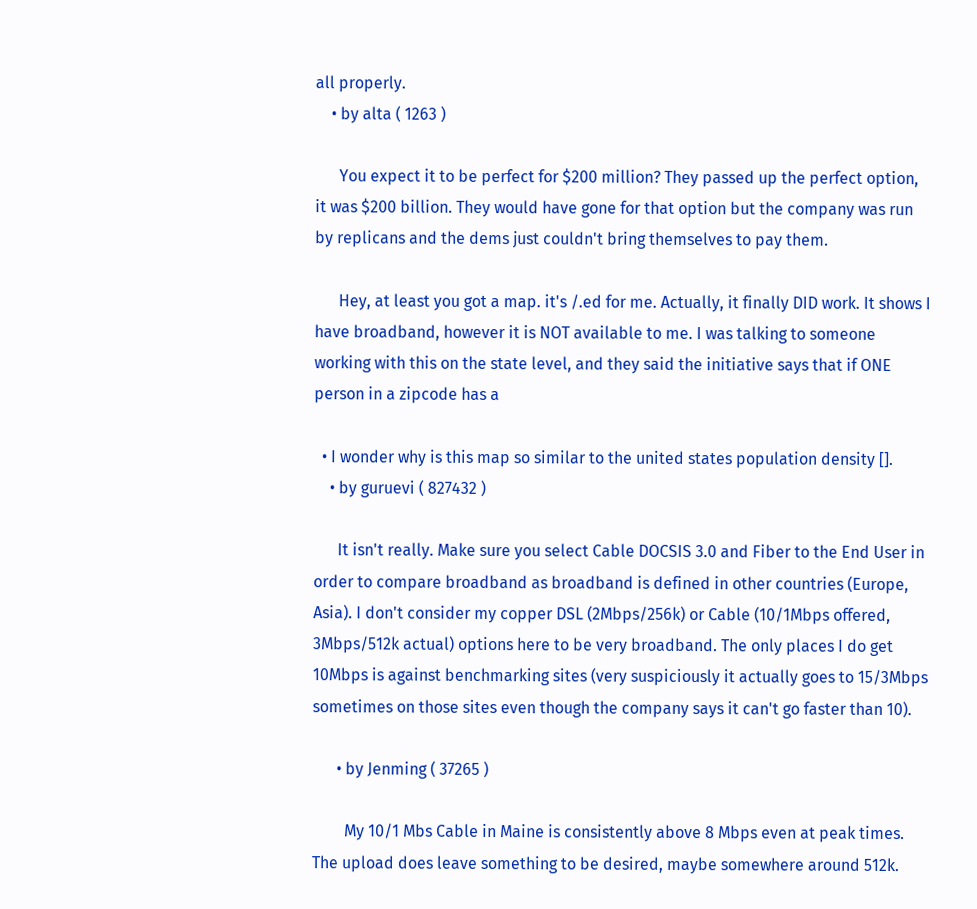all properly.
    • by alta ( 1263 )

      You expect it to be perfect for $200 million? They passed up the perfect option, it was $200 billion. They would have gone for that option but the company was run by replicans and the dems just couldn't bring themselves to pay them.

      Hey, at least you got a map. it's /.ed for me. Actually, it finally DID work. It shows I have broadband, however it is NOT available to me. I was talking to someone working with this on the state level, and they said the initiative says that if ONE person in a zipcode has a

  • I wonder why is this map so similar to the united states population density [].
    • by guruevi ( 827432 )

      It isn't really. Make sure you select Cable DOCSIS 3.0 and Fiber to the End User in order to compare broadband as broadband is defined in other countries (Europe, Asia). I don't consider my copper DSL (2Mbps/256k) or Cable (10/1Mbps offered, 3Mbps/512k actual) options here to be very broadband. The only places I do get 10Mbps is against benchmarking sites (very suspiciously it actually goes to 15/3Mbps sometimes on those sites even though the company says it can't go faster than 10).

      • by Jenming ( 37265 )

        My 10/1 Mbs Cable in Maine is consistently above 8 Mbps even at peak times. The upload does leave something to be desired, maybe somewhere around 512k.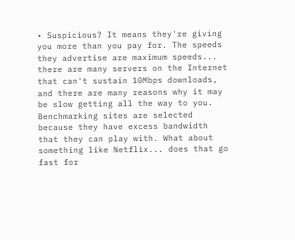• Suspicious? It means they're giving you more than you pay for. The speeds they advertise are maximum speeds... there are many servers on the Internet that can't sustain 10Mbps downloads, and there are many reasons why it may be slow getting all the way to you. Benchmarking sites are selected because they have excess bandwidth that they can play with. What about something like Netflix... does that go fast for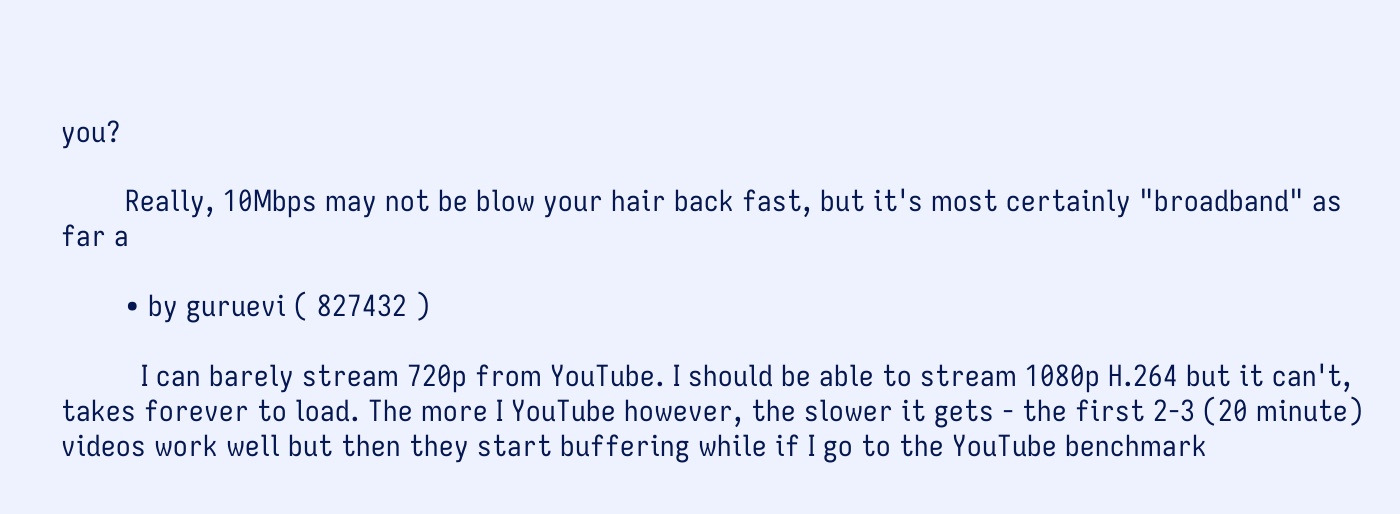you?

        Really, 10Mbps may not be blow your hair back fast, but it's most certainly "broadband" as far a

        • by guruevi ( 827432 )

          I can barely stream 720p from YouTube. I should be able to stream 1080p H.264 but it can't, takes forever to load. The more I YouTube however, the slower it gets - the first 2-3 (20 minute) videos work well but then they start buffering while if I go to the YouTube benchmark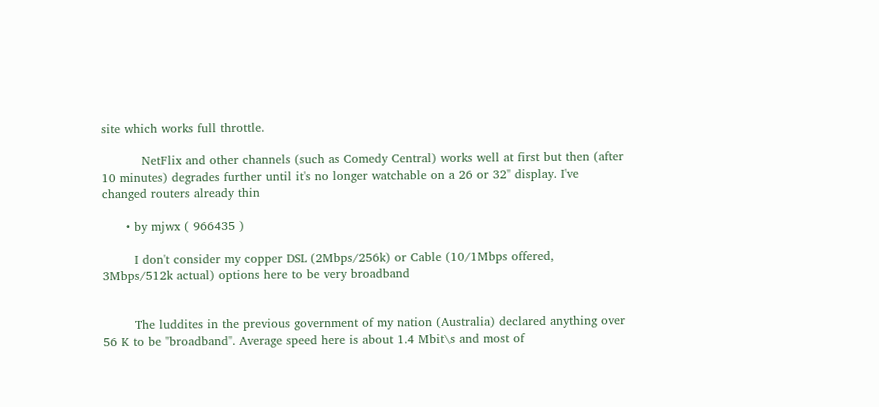site which works full throttle.

          NetFlix and other channels (such as Comedy Central) works well at first but then (after 10 minutes) degrades further until it's no longer watchable on a 26 or 32" display. I've changed routers already thin

      • by mjwx ( 966435 )

        I don't consider my copper DSL (2Mbps/256k) or Cable (10/1Mbps offered, 3Mbps/512k actual) options here to be very broadband


        The luddites in the previous government of my nation (Australia) declared anything over 56 K to be "broadband". Average speed here is about 1.4 Mbit\s and most of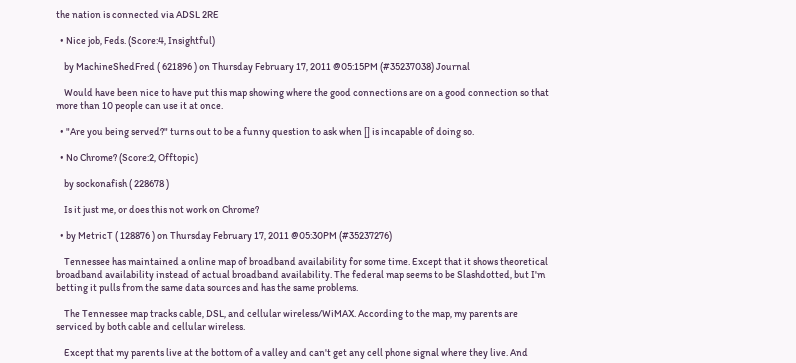the nation is connected via ADSL 2RE

  • Nice job, Feds. (Score:4, Insightful)

    by MachineShedFred ( 621896 ) on Thursday February 17, 2011 @05:15PM (#35237038) Journal

    Would have been nice to have put this map showing where the good connections are on a good connection so that more than 10 people can use it at once.

  • "Are you being served?" turns out to be a funny question to ask when [] is incapable of doing so.

  • No Chrome? (Score:2, Offtopic)

    by sockonafish ( 228678 )

    Is it just me, or does this not work on Chrome?

  • by MetricT ( 128876 ) on Thursday February 17, 2011 @05:30PM (#35237276)

    Tennessee has maintained a online map of broadband availability for some time. Except that it shows theoretical broadband availability instead of actual broadband availability. The federal map seems to be Slashdotted, but I'm betting it pulls from the same data sources and has the same problems.

    The Tennessee map tracks cable, DSL, and cellular wireless/WiMAX. According to the map, my parents are serviced by both cable and cellular wireless.

    Except that my parents live at the bottom of a valley and can't get any cell phone signal where they live. And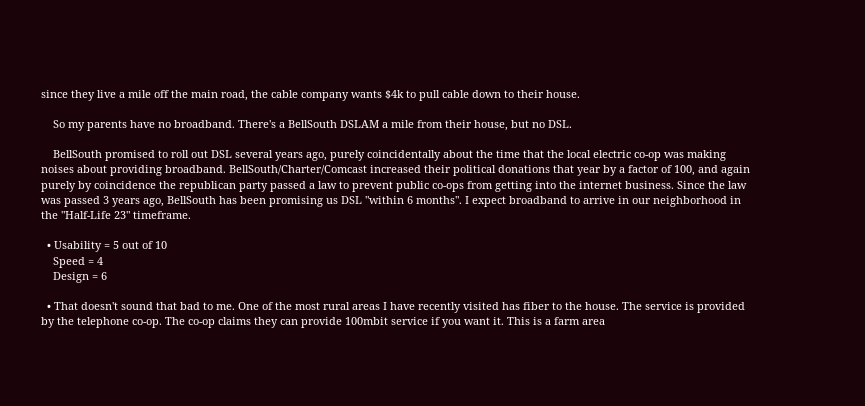since they live a mile off the main road, the cable company wants $4k to pull cable down to their house.

    So my parents have no broadband. There's a BellSouth DSLAM a mile from their house, but no DSL.

    BellSouth promised to roll out DSL several years ago, purely coincidentally about the time that the local electric co-op was making noises about providing broadband. BellSouth/Charter/Comcast increased their political donations that year by a factor of 100, and again purely by coincidence the republican party passed a law to prevent public co-ops from getting into the internet business. Since the law was passed 3 years ago, BellSouth has been promising us DSL "within 6 months". I expect broadband to arrive in our neighborhood in the "Half-Life 23" timeframe.

  • Usability = 5 out of 10
    Speed = 4
    Design = 6

  • That doesn't sound that bad to me. One of the most rural areas I have recently visited has fiber to the house. The service is provided by the telephone co-op. The co-op claims they can provide 100mbit service if you want it. This is a farm area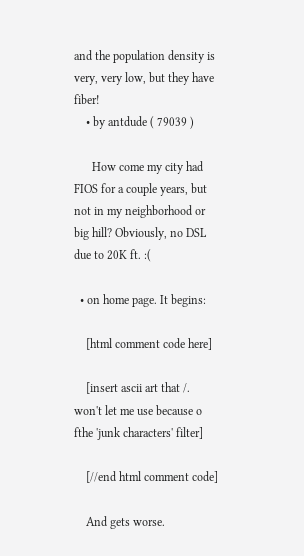and the population density is very, very low, but they have fiber!
    • by antdude ( 79039 )

      How come my city had FIOS for a couple years, but not in my neighborhood or big hill? Obviously, no DSL due to 20K ft. :(

  • on home page. It begins:

    [html comment code here]

    [insert ascii art that /. won't let me use because o fthe 'junk characters' filter]

    [//end html comment code]

    And gets worse.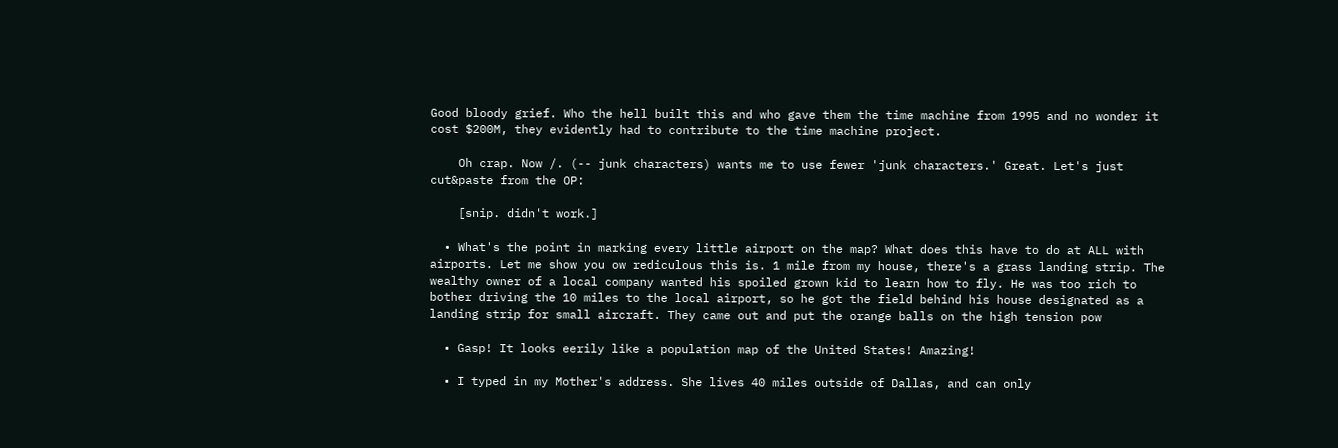Good bloody grief. Who the hell built this and who gave them the time machine from 1995 and no wonder it cost $200M, they evidently had to contribute to the time machine project.

    Oh crap. Now /. (-- junk characters) wants me to use fewer 'junk characters.' Great. Let's just cut&paste from the OP:

    [snip. didn't work.]

  • What's the point in marking every little airport on the map? What does this have to do at ALL with airports. Let me show you ow rediculous this is. 1 mile from my house, there's a grass landing strip. The wealthy owner of a local company wanted his spoiled grown kid to learn how to fly. He was too rich to bother driving the 10 miles to the local airport, so he got the field behind his house designated as a landing strip for small aircraft. They came out and put the orange balls on the high tension pow

  • Gasp! It looks eerily like a population map of the United States! Amazing!

  • I typed in my Mother's address. She lives 40 miles outside of Dallas, and can only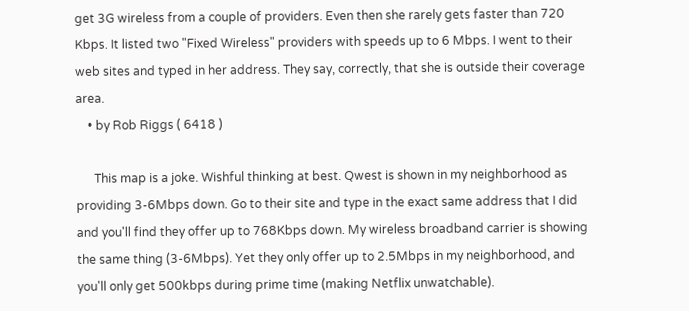get 3G wireless from a couple of providers. Even then she rarely gets faster than 720 Kbps. It listed two "Fixed Wireless" providers with speeds up to 6 Mbps. I went to their web sites and typed in her address. They say, correctly, that she is outside their coverage area.
    • by Rob Riggs ( 6418 )

      This map is a joke. Wishful thinking at best. Qwest is shown in my neighborhood as providing 3-6Mbps down. Go to their site and type in the exact same address that I did and you'll find they offer up to 768Kbps down. My wireless broadband carrier is showing the same thing (3-6Mbps). Yet they only offer up to 2.5Mbps in my neighborhood, and you'll only get 500kbps during prime time (making Netflix unwatchable).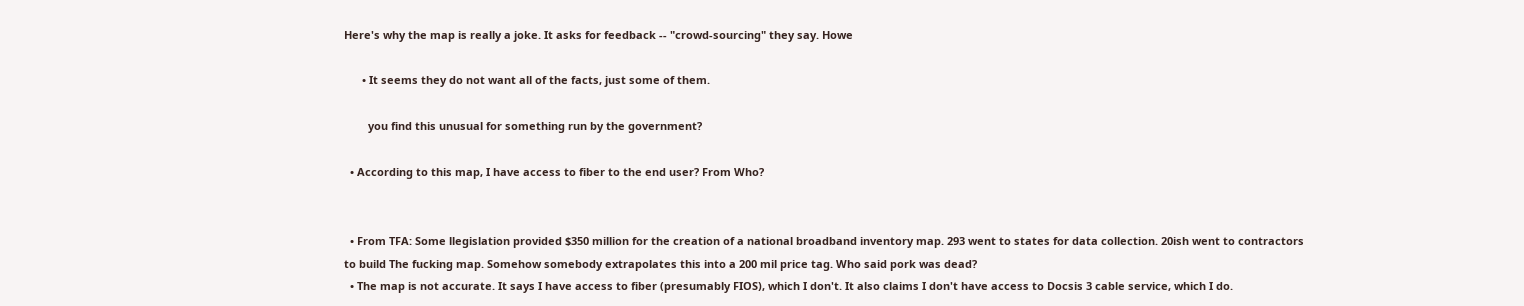Here's why the map is really a joke. It asks for feedback -- "crowd-sourcing" they say. Howe

      • It seems they do not want all of the facts, just some of them.

        you find this unusual for something run by the government?

  • According to this map, I have access to fiber to the end user? From Who?


  • From TFA: Some llegislation provided $350 million for the creation of a national broadband inventory map. 293 went to states for data collection. 20ish went to contractors to build The fucking map. Somehow somebody extrapolates this into a 200 mil price tag. Who said pork was dead?
  • The map is not accurate. It says I have access to fiber (presumably FIOS), which I don't. It also claims I don't have access to Docsis 3 cable service, which I do.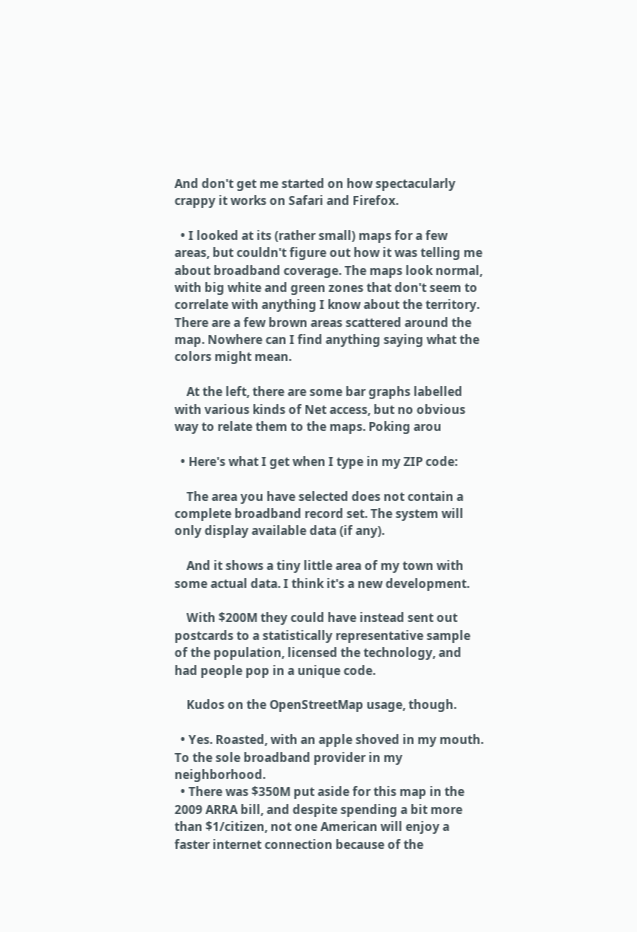And don't get me started on how spectacularly crappy it works on Safari and Firefox.

  • I looked at its (rather small) maps for a few areas, but couldn't figure out how it was telling me about broadband coverage. The maps look normal, with big white and green zones that don't seem to correlate with anything I know about the territory. There are a few brown areas scattered around the map. Nowhere can I find anything saying what the colors might mean.

    At the left, there are some bar graphs labelled with various kinds of Net access, but no obvious way to relate them to the maps. Poking arou

  • Here's what I get when I type in my ZIP code:

    The area you have selected does not contain a complete broadband record set. The system will only display available data (if any).

    And it shows a tiny little area of my town with some actual data. I think it's a new development.

    With $200M they could have instead sent out postcards to a statistically representative sample of the population, licensed the technology, and had people pop in a unique code.

    Kudos on the OpenStreetMap usage, though.

  • Yes. Roasted, with an apple shoved in my mouth. To the sole broadband provider in my neighborhood.
  • There was $350M put aside for this map in the 2009 ARRA bill, and despite spending a bit more than $1/citizen, not one American will enjoy a faster internet connection because of the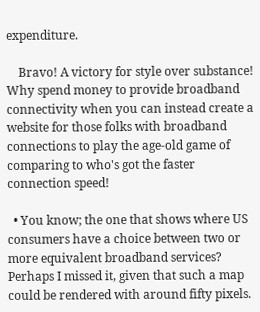expenditure.

    Bravo! A victory for style over substance! Why spend money to provide broadband connectivity when you can instead create a website for those folks with broadband connections to play the age-old game of comparing to who's got the faster connection speed!

  • You know; the one that shows where US consumers have a choice between two or more equivalent broadband services? Perhaps I missed it, given that such a map could be rendered with around fifty pixels.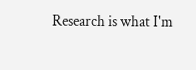Research is what I'm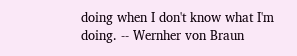doing when I don't know what I'm doing. -- Wernher von Braun